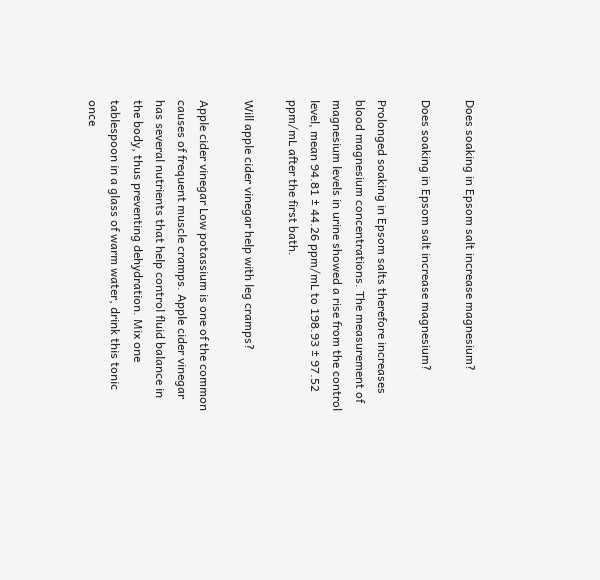Does soaking in Epsom salt increase magnesium?

Does soaking in Epsom salt increase magnesium?

Prolonged soaking in Epsom salts therefore increases blood magnesium concentrations. The measurement of magnesium levels in urine showed a rise from the control level, mean 94.81 ± 44.26 ppm/mL to 198.93 ± 97.52 ppm/mL after the first bath.

Will apple cider vinegar help with leg cramps?

Apple cider vinegar Low potassium is one of the common causes of frequent muscle cramps. Apple cider vinegar has several nutrients that help control fluid balance in the body, thus preventing dehydration. Mix one tablespoon in a glass of warm water, drink this tonic once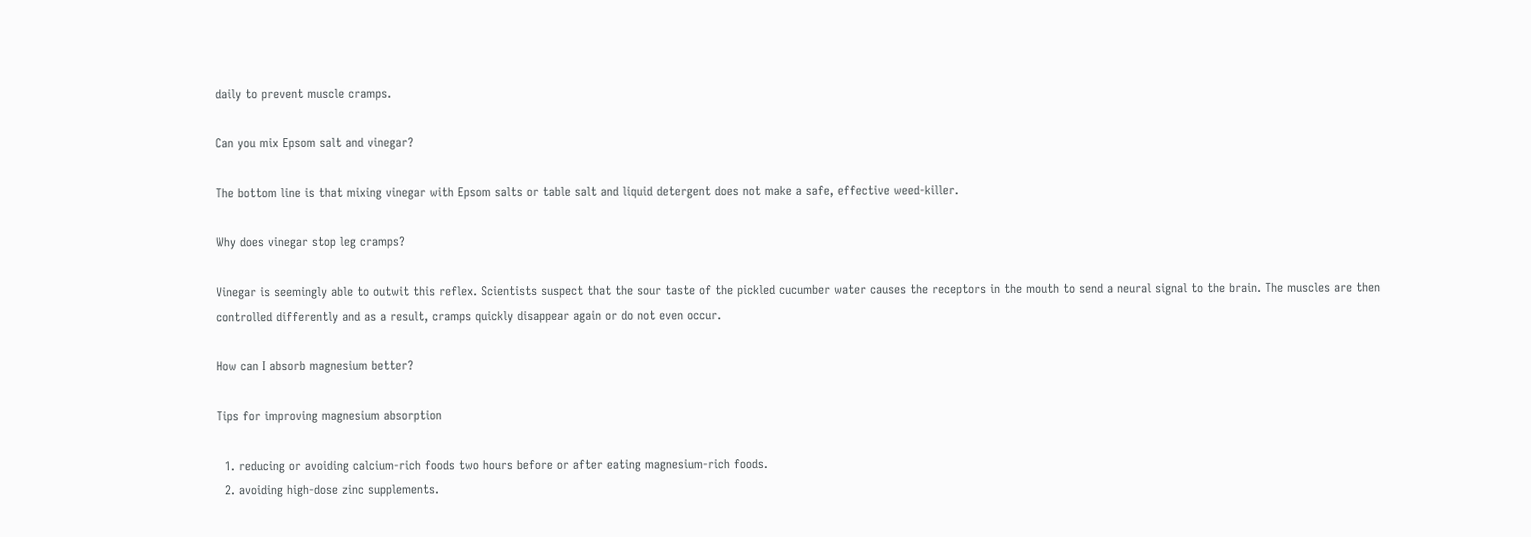daily to prevent muscle cramps.

Can you mix Epsom salt and vinegar?

The bottom line is that mixing vinegar with Epsom salts or table salt and liquid detergent does not make a safe, effective weed-killer.

Why does vinegar stop leg cramps?

Vinegar is seemingly able to outwit this reflex. Scientists suspect that the sour taste of the pickled cucumber water causes the receptors in the mouth to send a neural signal to the brain. The muscles are then controlled differently and as a result, cramps quickly disappear again or do not even occur.

How can I absorb magnesium better?

Tips for improving magnesium absorption

  1. reducing or avoiding calcium-rich foods two hours before or after eating magnesium-rich foods.
  2. avoiding high-dose zinc supplements.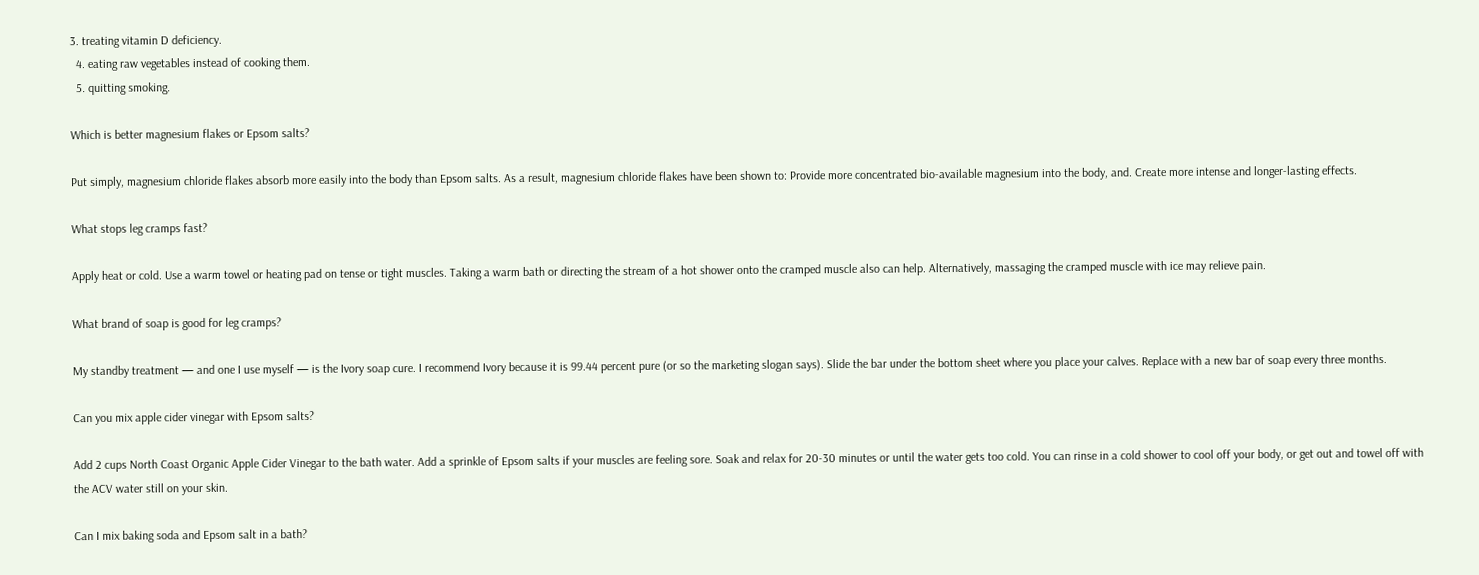3. treating vitamin D deficiency.
  4. eating raw vegetables instead of cooking them.
  5. quitting smoking.

Which is better magnesium flakes or Epsom salts?

Put simply, magnesium chloride flakes absorb more easily into the body than Epsom salts. As a result, magnesium chloride flakes have been shown to: Provide more concentrated bio-available magnesium into the body, and. Create more intense and longer-lasting effects.

What stops leg cramps fast?

Apply heat or cold. Use a warm towel or heating pad on tense or tight muscles. Taking a warm bath or directing the stream of a hot shower onto the cramped muscle also can help. Alternatively, massaging the cramped muscle with ice may relieve pain.

What brand of soap is good for leg cramps?

My standby treatment — and one I use myself — is the Ivory soap cure. I recommend Ivory because it is 99.44 percent pure (or so the marketing slogan says). Slide the bar under the bottom sheet where you place your calves. Replace with a new bar of soap every three months.

Can you mix apple cider vinegar with Epsom salts?

Add 2 cups North Coast Organic Apple Cider Vinegar to the bath water. Add a sprinkle of Epsom salts if your muscles are feeling sore. Soak and relax for 20-30 minutes or until the water gets too cold. You can rinse in a cold shower to cool off your body, or get out and towel off with the ACV water still on your skin.

Can I mix baking soda and Epsom salt in a bath?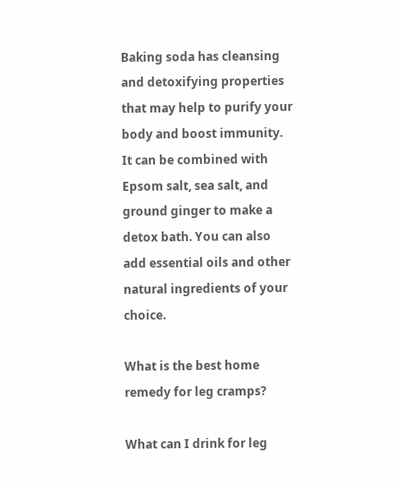Baking soda has cleansing and detoxifying properties that may help to purify your body and boost immunity. It can be combined with Epsom salt, sea salt, and ground ginger to make a detox bath. You can also add essential oils and other natural ingredients of your choice.

What is the best home remedy for leg cramps?

What can I drink for leg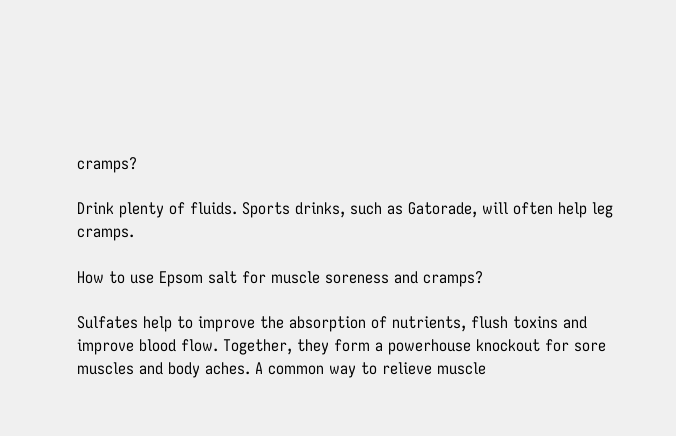cramps?

Drink plenty of fluids. Sports drinks, such as Gatorade, will often help leg cramps.

How to use Epsom salt for muscle soreness and cramps?

Sulfates help to improve the absorption of nutrients, flush toxins and improve blood flow. Together, they form a powerhouse knockout for sore muscles and body aches. A common way to relieve muscle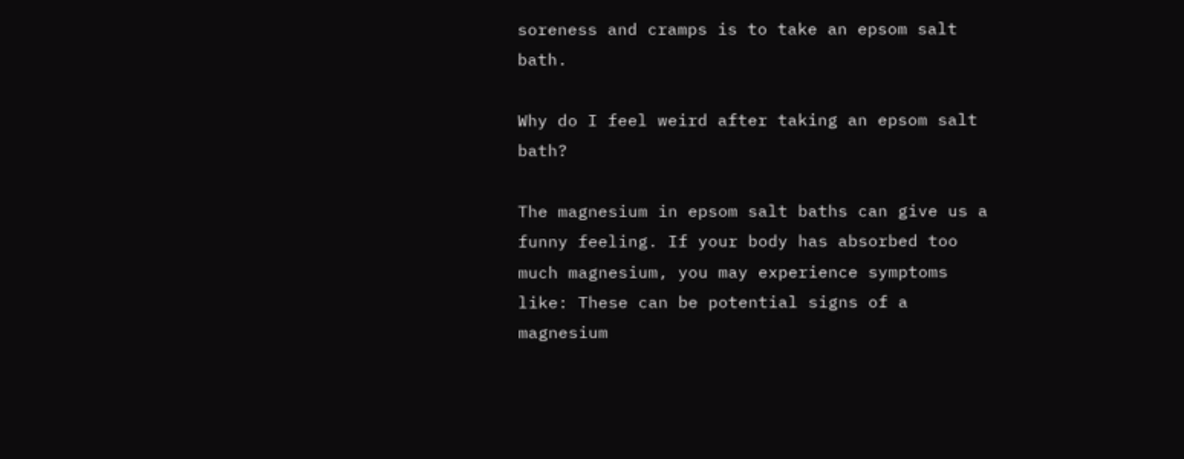soreness and cramps is to take an epsom salt bath.

Why do I feel weird after taking an epsom salt bath?

The magnesium in epsom salt baths can give us a funny feeling. If your body has absorbed too much magnesium, you may experience symptoms like: These can be potential signs of a magnesium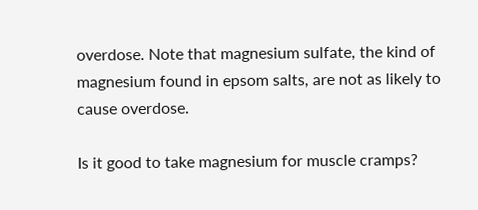overdose. Note that magnesium sulfate, the kind of magnesium found in epsom salts, are not as likely to cause overdose.

Is it good to take magnesium for muscle cramps?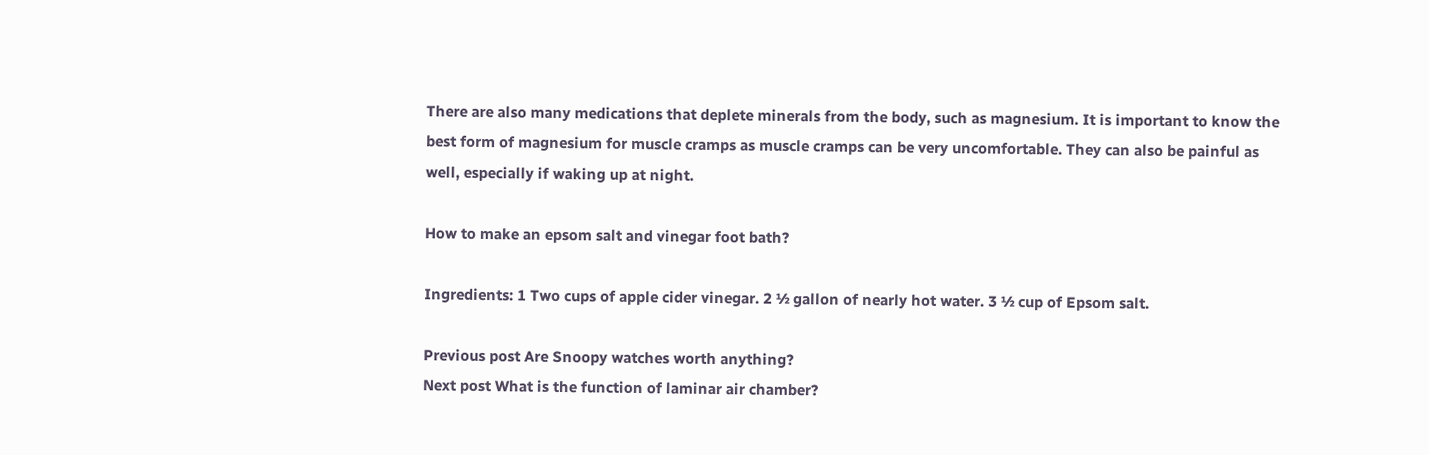There are also many medications that deplete minerals from the body, such as magnesium. It is important to know the best form of magnesium for muscle cramps as muscle cramps can be very uncomfortable. They can also be painful as well, especially if waking up at night.

How to make an epsom salt and vinegar foot bath?

Ingredients: 1 Two cups of apple cider vinegar. 2 ½ gallon of nearly hot water. 3 ½ cup of Epsom salt.

Previous post Are Snoopy watches worth anything?
Next post What is the function of laminar air chamber?